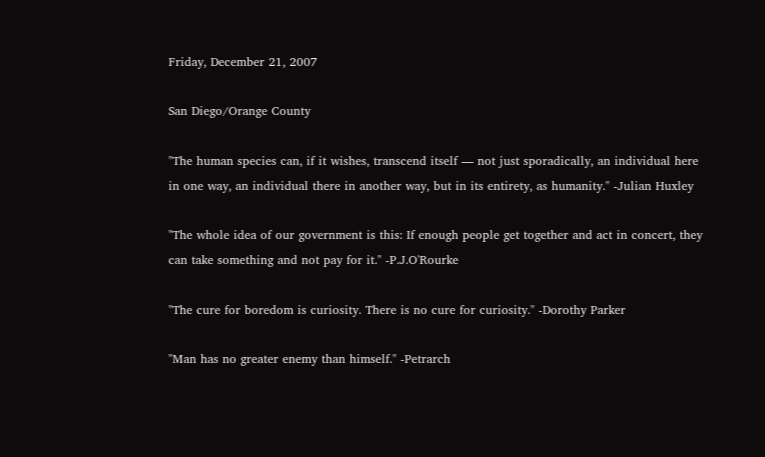Friday, December 21, 2007

San Diego/Orange County

"The human species can, if it wishes, transcend itself — not just sporadically, an individual here in one way, an individual there in another way, but in its entirety, as humanity." -Julian Huxley

"The whole idea of our government is this: If enough people get together and act in concert, they can take something and not pay for it." -P.J.O'Rourke

"The cure for boredom is curiosity. There is no cure for curiosity." -Dorothy Parker

"Man has no greater enemy than himself." -Petrarch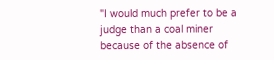"I would much prefer to be a judge than a coal miner because of the absence of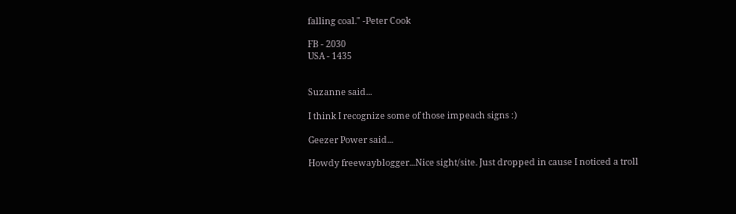falling coal." -Peter Cook

FB - 2030
USA - 1435


Suzanne said...

I think I recognize some of those impeach signs :)

Geezer Power said...

Howdy freewayblogger...Nice sight/site. Just dropped in cause I noticed a troll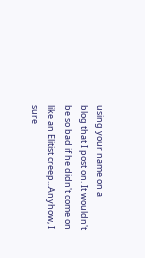using your name on a
blog that I post on. It wouldn't be so bad if he didn't come on like an Elitist creep...Anyhow, I sure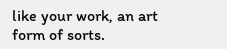like your work, an art form of sorts.